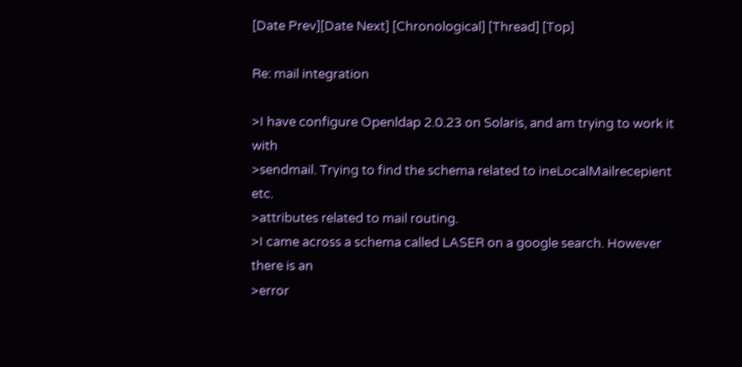[Date Prev][Date Next] [Chronological] [Thread] [Top]

Re: mail integration

>I have configure Openldap 2.0.23 on Solaris, and am trying to work it with
>sendmail. Trying to find the schema related to ineLocalMailrecepient etc.
>attributes related to mail routing.
>I came across a schema called LASER on a google search. However there is an
>error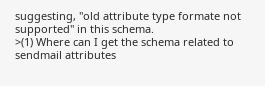suggesting, "old attribute type formate not supported" in this schema.
>(1) Where can I get the schema related to sendmail attributes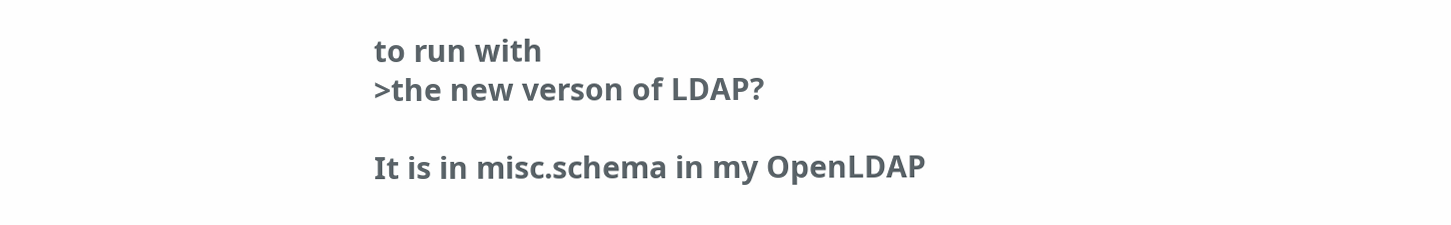to run with
>the new verson of LDAP?

It is in misc.schema in my OpenLDAP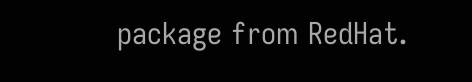package from RedHat.